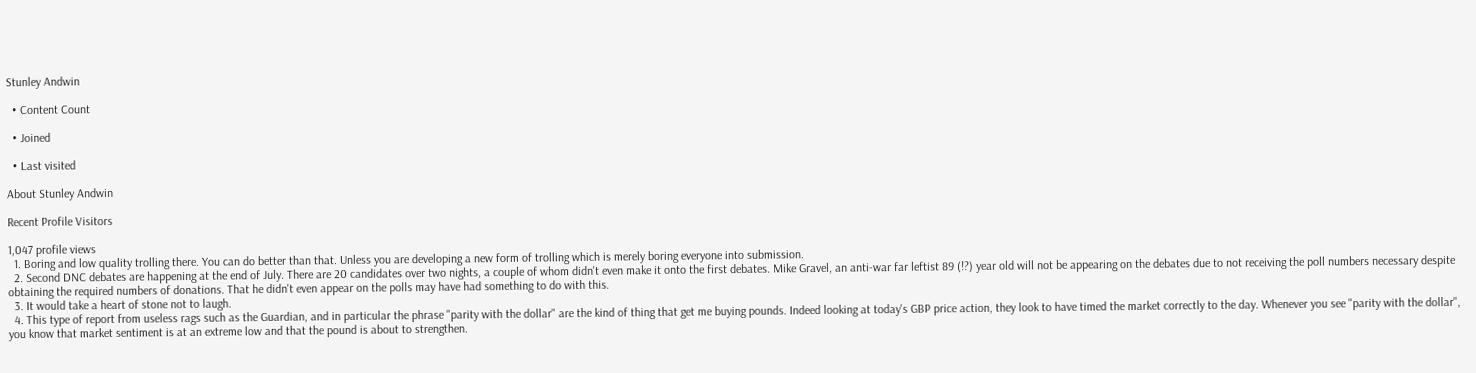Stunley Andwin

  • Content Count

  • Joined

  • Last visited

About Stunley Andwin

Recent Profile Visitors

1,047 profile views
  1. Boring and low quality trolling there. You can do better than that. Unless you are developing a new form of trolling which is merely boring everyone into submission.
  2. Second DNC debates are happening at the end of July. There are 20 candidates over two nights, a couple of whom didn't even make it onto the first debates. Mike Gravel, an anti-war far leftist 89 (!?) year old will not be appearing on the debates due to not receiving the poll numbers necessary despite obtaining the required numbers of donations. That he didn't even appear on the polls may have had something to do with this.
  3. It would take a heart of stone not to laugh.
  4. This type of report from useless rags such as the Guardian, and in particular the phrase "parity with the dollar" are the kind of thing that get me buying pounds. Indeed looking at today's GBP price action, they look to have timed the market correctly to the day. Whenever you see "parity with the dollar", you know that market sentiment is at an extreme low and that the pound is about to strengthen.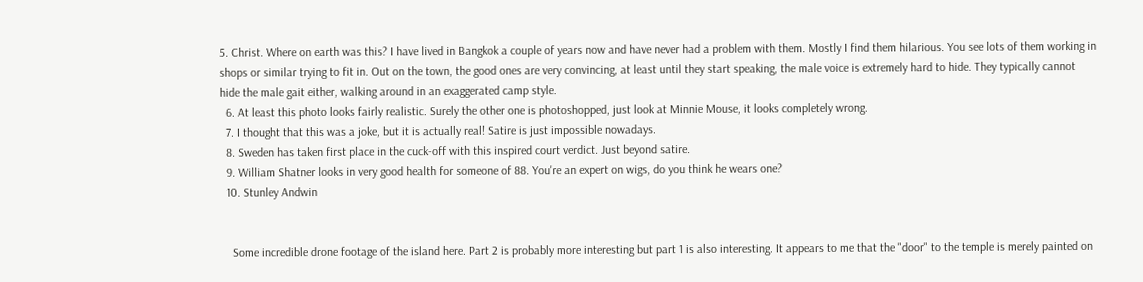5. Christ. Where on earth was this? I have lived in Bangkok a couple of years now and have never had a problem with them. Mostly I find them hilarious. You see lots of them working in shops or similar trying to fit in. Out on the town, the good ones are very convincing, at least until they start speaking, the male voice is extremely hard to hide. They typically cannot hide the male gait either, walking around in an exaggerated camp style.
  6. At least this photo looks fairly realistic. Surely the other one is photoshopped, just look at Minnie Mouse, it looks completely wrong.
  7. I thought that this was a joke, but it is actually real! Satire is just impossible nowadays.
  8. Sweden has taken first place in the cuck-off with this inspired court verdict. Just beyond satire.
  9. William Shatner looks in very good health for someone of 88. You're an expert on wigs, do you think he wears one?
  10. Stunley Andwin


    Some incredible drone footage of the island here. Part 2 is probably more interesting but part 1 is also interesting. It appears to me that the "door" to the temple is merely painted on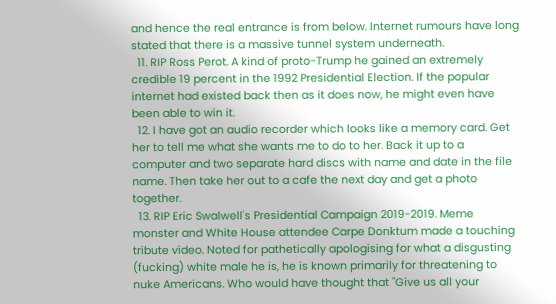and hence the real entrance is from below. Internet rumours have long stated that there is a massive tunnel system underneath.
  11. RIP Ross Perot. A kind of proto-Trump he gained an extremely credible 19 percent in the 1992 Presidential Election. If the popular internet had existed back then as it does now, he might even have been able to win it.
  12. I have got an audio recorder which looks like a memory card. Get her to tell me what she wants me to do to her. Back it up to a computer and two separate hard discs with name and date in the file name. Then take her out to a cafe the next day and get a photo together.
  13. RIP Eric Swalwell's Presidential Campaign 2019-2019. Meme monster and White House attendee Carpe Donktum made a touching tribute video. Noted for pathetically apologising for what a disgusting (fucking) white male he is, he is known primarily for threatening to nuke Americans. Who would have thought that "Give us all your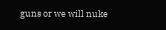guns or we will nuke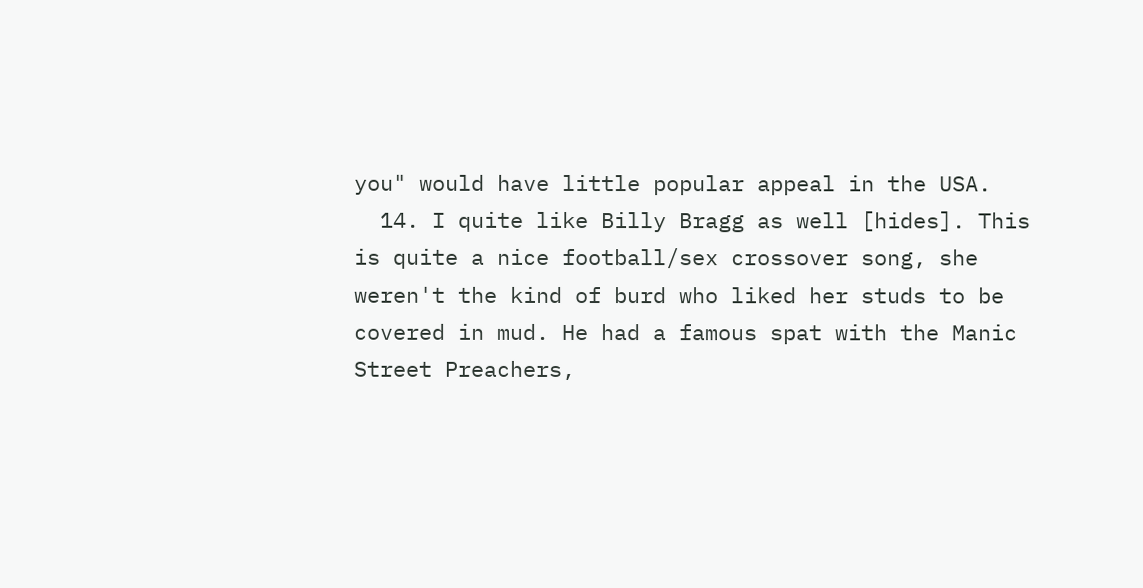you" would have little popular appeal in the USA.
  14. I quite like Billy Bragg as well [hides]. This is quite a nice football/sex crossover song, she weren't the kind of burd who liked her studs to be covered in mud. He had a famous spat with the Manic Street Preachers,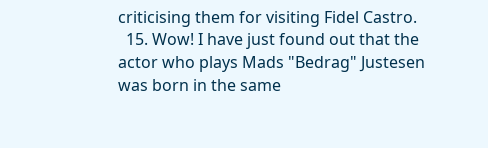criticising them for visiting Fidel Castro.
  15. Wow! I have just found out that the actor who plays Mads "Bedrag" Justesen was born in the same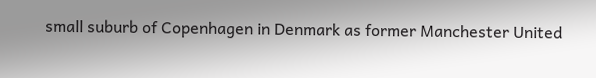small suburb of Copenhagen in Denmark as former Manchester United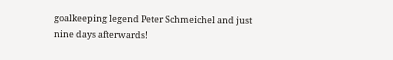goalkeeping legend Peter Schmeichel and just nine days afterwards!